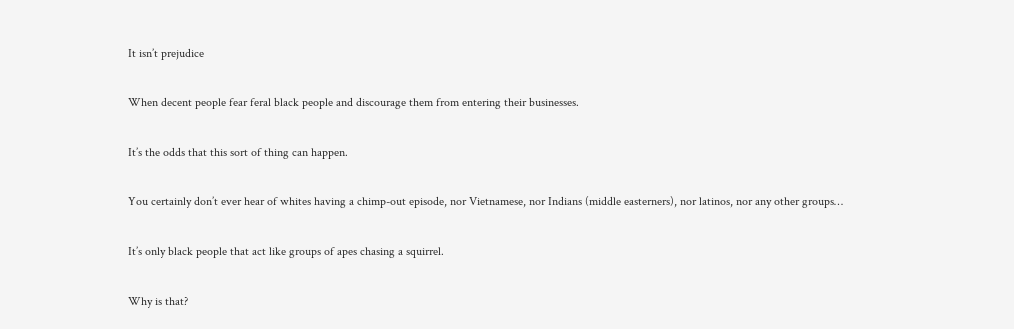It isn’t prejudice

When decent people fear feral black people and discourage them from entering their businesses.

It’s the odds that this sort of thing can happen.

You certainly don’t ever hear of whites having a chimp-out episode, nor Vietnamese, nor Indians (middle easterners), nor latinos, nor any other groups…

It’s only black people that act like groups of apes chasing a squirrel.

Why is that?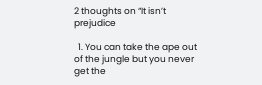2 thoughts on “It isn’t prejudice

  1. You can take the ape out of the jungle but you never get the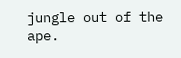jungle out of the ape.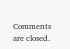Comments are closed.